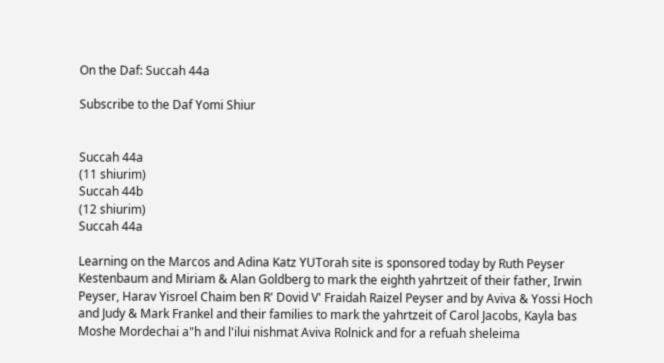On the Daf: Succah 44a

Subscribe to the Daf Yomi Shiur


Succah 44a
(11 shiurim)
Succah 44b
(12 shiurim)
Succah 44a

Learning on the Marcos and Adina Katz YUTorah site is sponsored today by Ruth Peyser Kestenbaum and Miriam & Alan Goldberg to mark the eighth yahrtzeit of their father, Irwin Peyser, Harav Yisroel Chaim ben R' Dovid V' Fraidah Raizel Peyser and by Aviva & Yossi Hoch and Judy & Mark Frankel and their families to mark the yahrtzeit of Carol Jacobs, Kayla bas Moshe Mordechai a"h and l'ilui nishmat Aviva Rolnick and for a refuah sheleima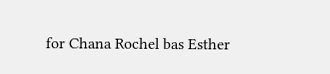for Chana Rochel bas Esther